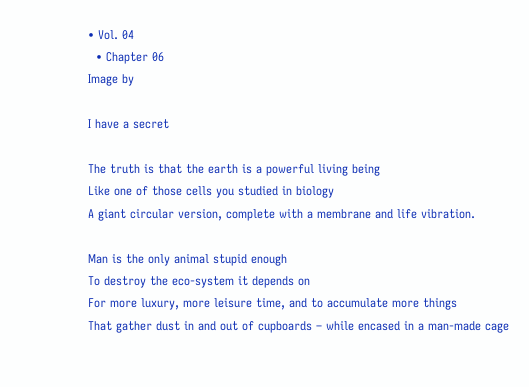• Vol. 04
  • Chapter 06
Image by

I have a secret

The truth is that the earth is a powerful living being
Like one of those cells you studied in biology
A giant circular version, complete with a membrane and life vibration.

Man is the only animal stupid enough
To destroy the eco-system it depends on
For more luxury, more leisure time, and to accumulate more things
That gather dust in and out of cupboards – while encased in a man-made cage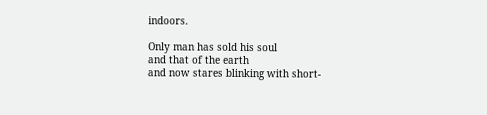indoors.

Only man has sold his soul
and that of the earth
and now stares blinking with short-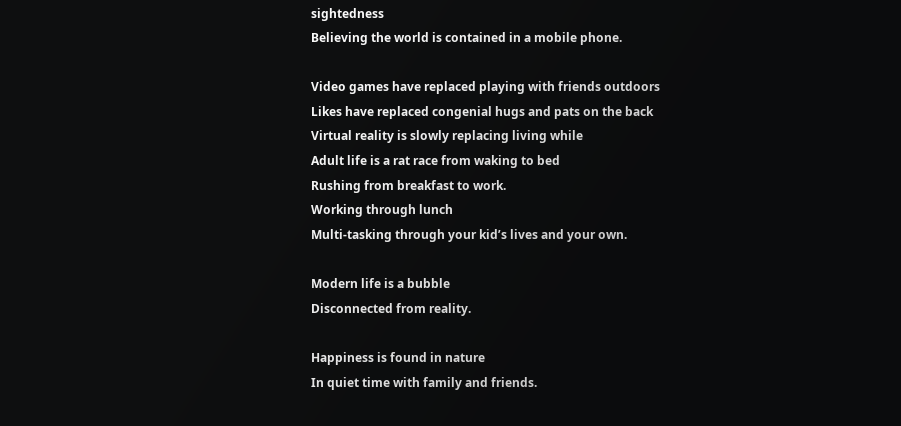sightedness
Believing the world is contained in a mobile phone.

Video games have replaced playing with friends outdoors
Likes have replaced congenial hugs and pats on the back
Virtual reality is slowly replacing living while
Adult life is a rat race from waking to bed
Rushing from breakfast to work.
Working through lunch
Multi-tasking through your kid’s lives and your own.

Modern life is a bubble
Disconnected from reality.

Happiness is found in nature
In quiet time with family and friends.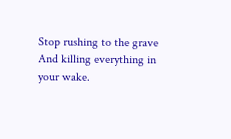Stop rushing to the grave
And killing everything in your wake.